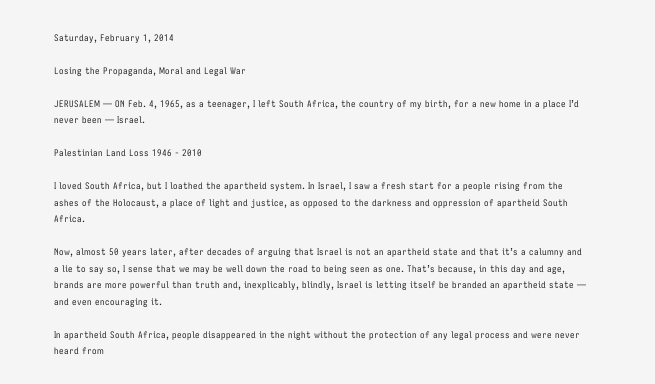Saturday, February 1, 2014

Losing the Propaganda, Moral and Legal War

JERUSALEM — ON Feb. 4, 1965, as a teenager, I left South Africa, the country of my birth, for a new home in a place I’d never been — Israel.

Palestinian Land Loss 1946 - 2010

I loved South Africa, but I loathed the apartheid system. In Israel, I saw a fresh start for a people rising from the ashes of the Holocaust, a place of light and justice, as opposed to the darkness and oppression of apartheid South Africa.

Now, almost 50 years later, after decades of arguing that Israel is not an apartheid state and that it’s a calumny and a lie to say so, I sense that we may be well down the road to being seen as one. That’s because, in this day and age, brands are more powerful than truth and, inexplicably, blindly, Israel is letting itself be branded an apartheid state — and even encouraging it.

In apartheid South Africa, people disappeared in the night without the protection of any legal process and were never heard from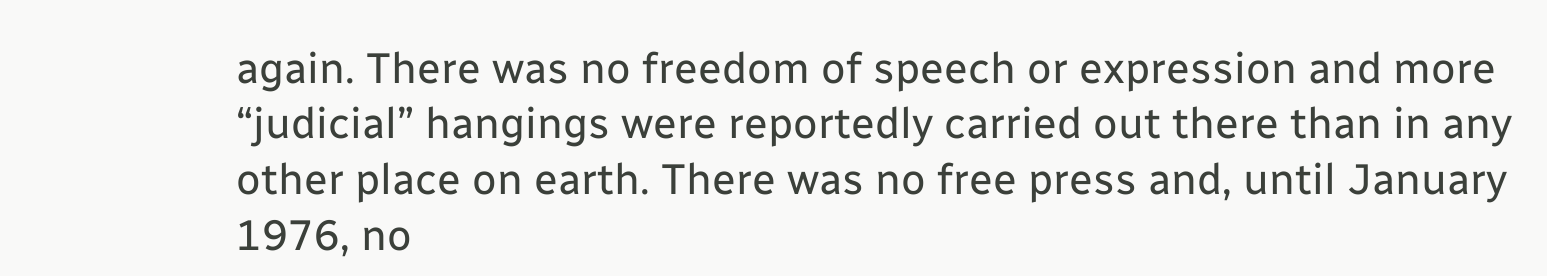again. There was no freedom of speech or expression and more “judicial” hangings were reportedly carried out there than in any other place on earth. There was no free press and, until January 1976, no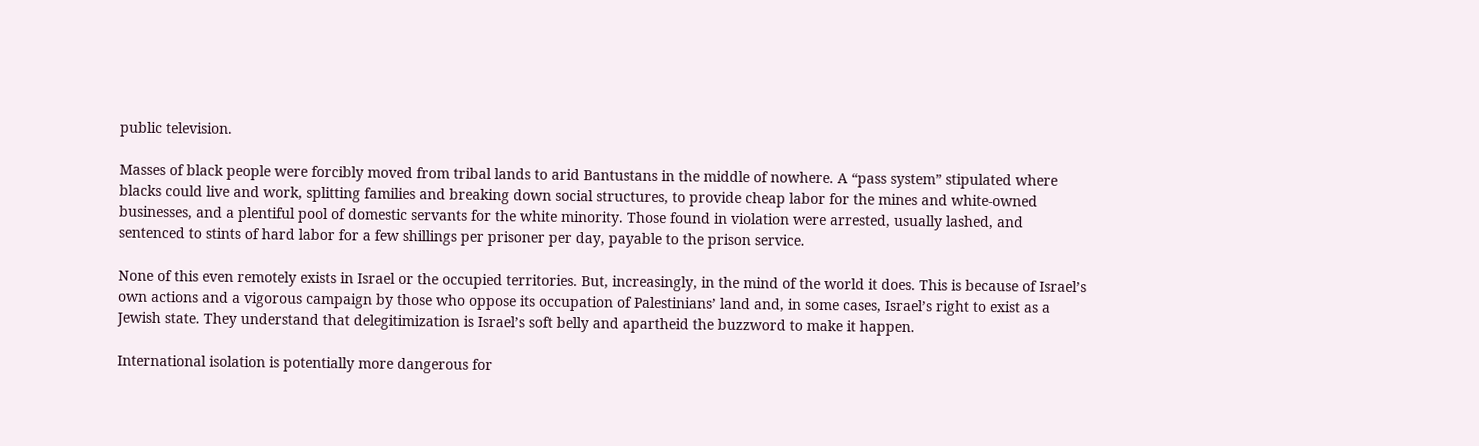public television.

Masses of black people were forcibly moved from tribal lands to arid Bantustans in the middle of nowhere. A “pass system” stipulated where blacks could live and work, splitting families and breaking down social structures, to provide cheap labor for the mines and white-owned businesses, and a plentiful pool of domestic servants for the white minority. Those found in violation were arrested, usually lashed, and sentenced to stints of hard labor for a few shillings per prisoner per day, payable to the prison service.

None of this even remotely exists in Israel or the occupied territories. But, increasingly, in the mind of the world it does. This is because of Israel’s own actions and a vigorous campaign by those who oppose its occupation of Palestinians’ land and, in some cases, Israel’s right to exist as a Jewish state. They understand that delegitimization is Israel’s soft belly and apartheid the buzzword to make it happen.

International isolation is potentially more dangerous for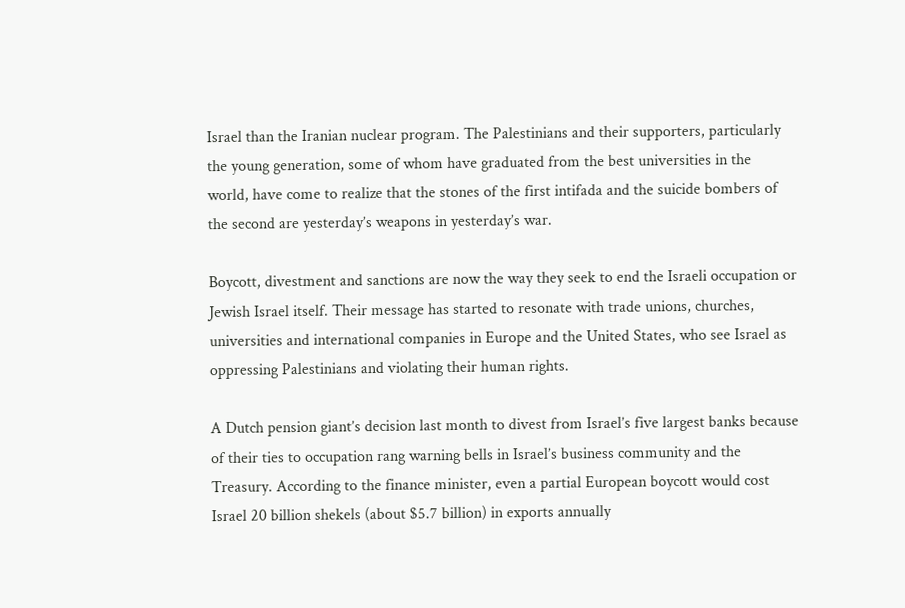Israel than the Iranian nuclear program. The Palestinians and their supporters, particularly the young generation, some of whom have graduated from the best universities in the world, have come to realize that the stones of the first intifada and the suicide bombers of the second are yesterday’s weapons in yesterday’s war.

Boycott, divestment and sanctions are now the way they seek to end the Israeli occupation or Jewish Israel itself. Their message has started to resonate with trade unions, churches, universities and international companies in Europe and the United States, who see Israel as oppressing Palestinians and violating their human rights.

A Dutch pension giant’s decision last month to divest from Israel’s five largest banks because of their ties to occupation rang warning bells in Israel’s business community and the Treasury. According to the finance minister, even a partial European boycott would cost Israel 20 billion shekels (about $5.7 billion) in exports annually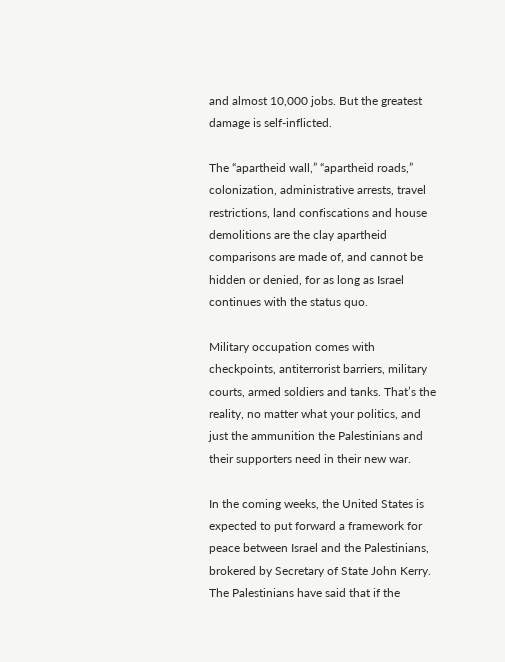and almost 10,000 jobs. But the greatest damage is self-inflicted.

The “apartheid wall,” “apartheid roads,” colonization, administrative arrests, travel restrictions, land confiscations and house demolitions are the clay apartheid comparisons are made of, and cannot be hidden or denied, for as long as Israel continues with the status quo.

Military occupation comes with checkpoints, antiterrorist barriers, military courts, armed soldiers and tanks. That’s the reality, no matter what your politics, and just the ammunition the Palestinians and their supporters need in their new war.

In the coming weeks, the United States is expected to put forward a framework for peace between Israel and the Palestinians, brokered by Secretary of State John Kerry. The Palestinians have said that if the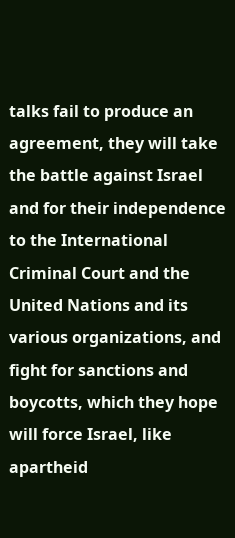talks fail to produce an agreement, they will take the battle against Israel and for their independence to the International Criminal Court and the United Nations and its various organizations, and fight for sanctions and boycotts, which they hope will force Israel, like apartheid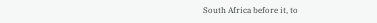South Africa before it, to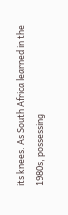its knees. As South Africa learned in the 1980s, possessing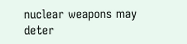nuclear weapons may deter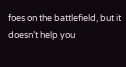foes on the battlefield, but it doesn’t help you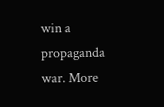win a propaganda war. More